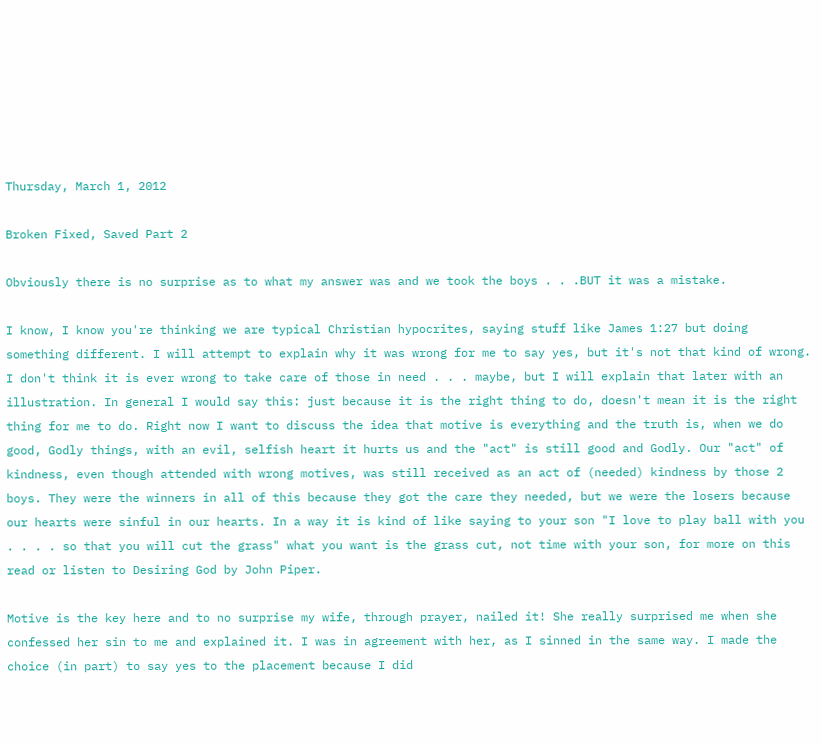Thursday, March 1, 2012

Broken Fixed, Saved Part 2

Obviously there is no surprise as to what my answer was and we took the boys . . .BUT it was a mistake.

I know, I know you're thinking we are typical Christian hypocrites, saying stuff like James 1:27 but doing something different. I will attempt to explain why it was wrong for me to say yes, but it's not that kind of wrong. I don't think it is ever wrong to take care of those in need . . . maybe, but I will explain that later with an illustration. In general I would say this: just because it is the right thing to do, doesn't mean it is the right thing for me to do. Right now I want to discuss the idea that motive is everything and the truth is, when we do good, Godly things, with an evil, selfish heart it hurts us and the "act" is still good and Godly. Our "act" of kindness, even though attended with wrong motives, was still received as an act of (needed) kindness by those 2 boys. They were the winners in all of this because they got the care they needed, but we were the losers because our hearts were sinful in our hearts. In a way it is kind of like saying to your son "I love to play ball with you . . . . so that you will cut the grass" what you want is the grass cut, not time with your son, for more on this read or listen to Desiring God by John Piper.

Motive is the key here and to no surprise my wife, through prayer, nailed it! She really surprised me when she confessed her sin to me and explained it. I was in agreement with her, as I sinned in the same way. I made the choice (in part) to say yes to the placement because I did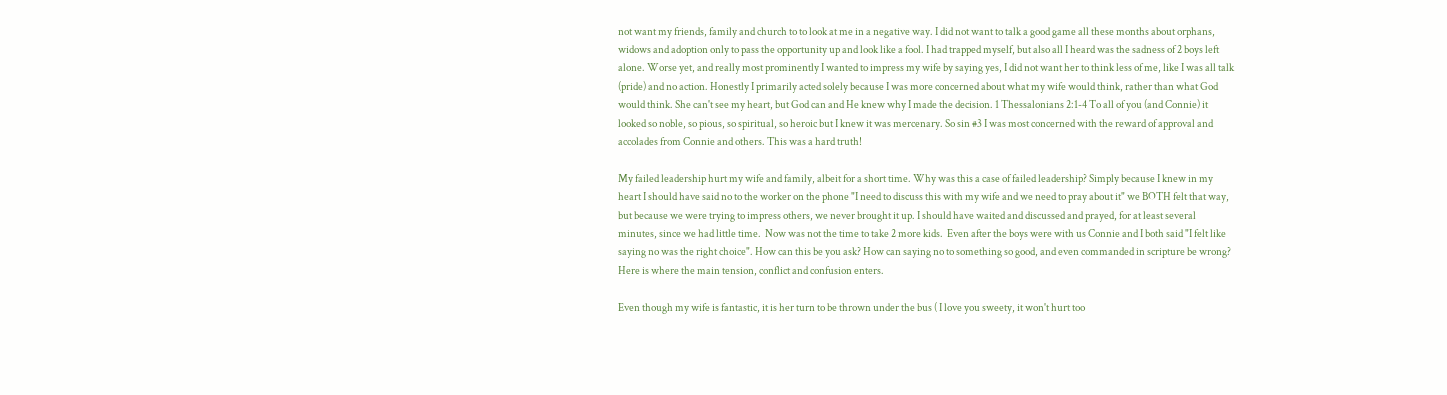not want my friends, family and church to to look at me in a negative way. I did not want to talk a good game all these months about orphans, widows and adoption only to pass the opportunity up and look like a fool. I had trapped myself, but also all I heard was the sadness of 2 boys left alone. Worse yet, and really most prominently I wanted to impress my wife by saying yes, I did not want her to think less of me, like I was all talk (pride) and no action. Honestly I primarily acted solely because I was more concerned about what my wife would think, rather than what God would think. She can't see my heart, but God can and He knew why I made the decision. 1 Thessalonians 2:1-4 To all of you (and Connie) it looked so noble, so pious, so spiritual, so heroic but I knew it was mercenary. So sin #3 I was most concerned with the reward of approval and accolades from Connie and others. This was a hard truth!

My failed leadership hurt my wife and family, albeit for a short time. Why was this a case of failed leadership? Simply because I knew in my heart I should have said no to the worker on the phone "I need to discuss this with my wife and we need to pray about it" we BOTH felt that way, but because we were trying to impress others, we never brought it up. I should have waited and discussed and prayed, for at least several minutes, since we had little time.  Now was not the time to take 2 more kids.  Even after the boys were with us Connie and I both said "I felt like saying no was the right choice". How can this be you ask? How can saying no to something so good, and even commanded in scripture be wrong? Here is where the main tension, conflict and confusion enters.

Even though my wife is fantastic, it is her turn to be thrown under the bus ( I love you sweety, it won't hurt too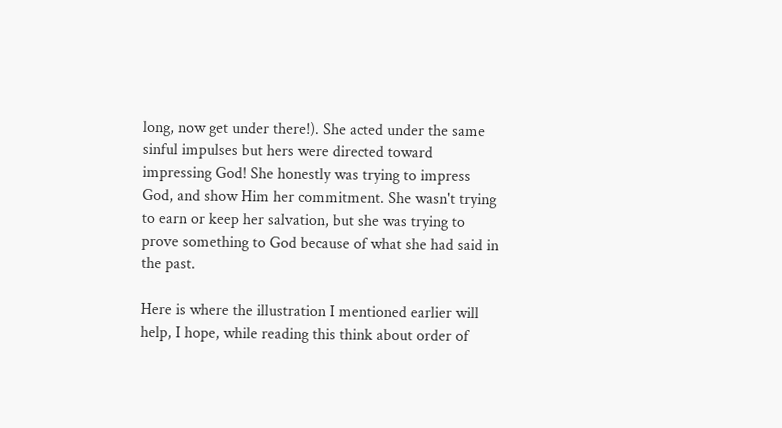long, now get under there!). She acted under the same sinful impulses but hers were directed toward impressing God! She honestly was trying to impress God, and show Him her commitment. She wasn't trying to earn or keep her salvation, but she was trying to prove something to God because of what she had said in the past.

Here is where the illustration I mentioned earlier will help, I hope, while reading this think about order of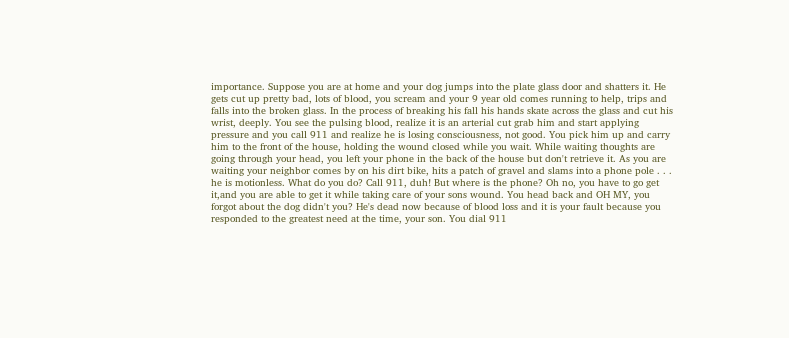importance. Suppose you are at home and your dog jumps into the plate glass door and shatters it. He gets cut up pretty bad, lots of blood, you scream and your 9 year old comes running to help, trips and falls into the broken glass. In the process of breaking his fall his hands skate across the glass and cut his wrist, deeply. You see the pulsing blood, realize it is an arterial cut grab him and start applying pressure and you call 911 and realize he is losing consciousness, not good. You pick him up and carry him to the front of the house, holding the wound closed while you wait. While waiting thoughts are going through your head, you left your phone in the back of the house but don't retrieve it. As you are waiting your neighbor comes by on his dirt bike, hits a patch of gravel and slams into a phone pole . . . he is motionless. What do you do? Call 911, duh! But where is the phone? Oh no, you have to go get it,and you are able to get it while taking care of your sons wound. You head back and OH MY, you forgot about the dog didn't you? He's dead now because of blood loss and it is your fault because you responded to the greatest need at the time, your son. You dial 911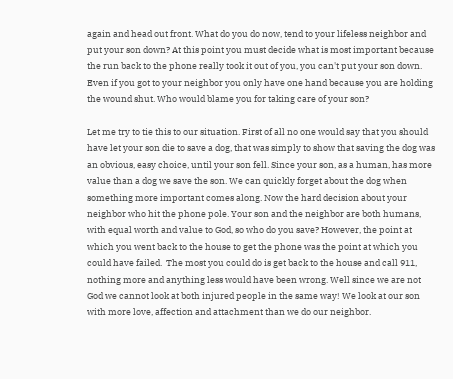again and head out front. What do you do now, tend to your lifeless neighbor and put your son down? At this point you must decide what is most important because the run back to the phone really took it out of you, you can't put your son down. Even if you got to your neighbor you only have one hand because you are holding the wound shut. Who would blame you for taking care of your son?

Let me try to tie this to our situation. First of all no one would say that you should have let your son die to save a dog, that was simply to show that saving the dog was an obvious, easy choice, until your son fell. Since your son, as a human, has more value than a dog we save the son. We can quickly forget about the dog when something more important comes along. Now the hard decision about your neighbor who hit the phone pole. Your son and the neighbor are both humans, with equal worth and value to God, so who do you save? However, the point at which you went back to the house to get the phone was the point at which you could have failed.  The most you could do is get back to the house and call 911, nothing more and anything less would have been wrong. Well since we are not God we cannot look at both injured people in the same way! We look at our son with more love, affection and attachment than we do our neighbor.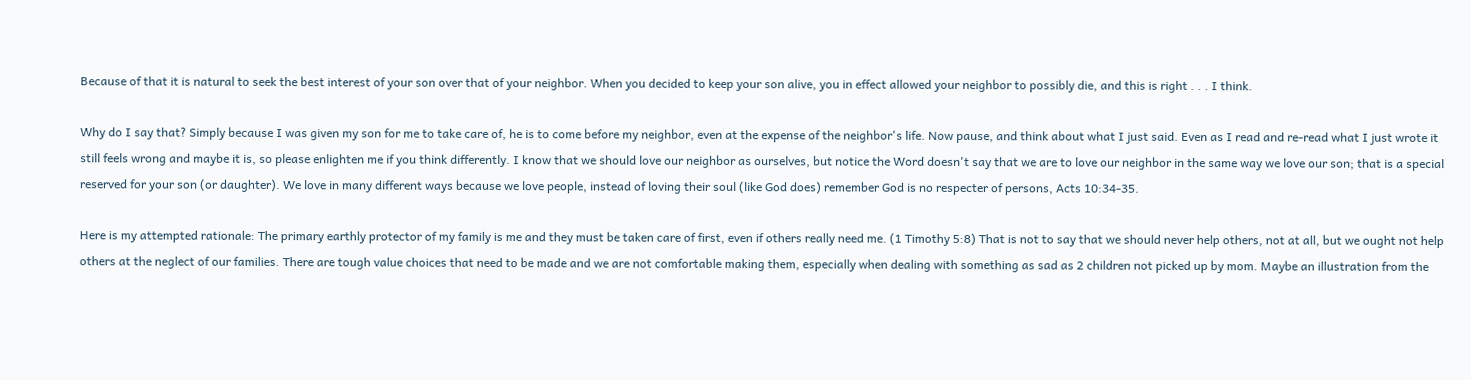Because of that it is natural to seek the best interest of your son over that of your neighbor. When you decided to keep your son alive, you in effect allowed your neighbor to possibly die, and this is right . . . I think.

Why do I say that? Simply because I was given my son for me to take care of, he is to come before my neighbor, even at the expense of the neighbor's life. Now pause, and think about what I just said. Even as I read and re-read what I just wrote it still feels wrong and maybe it is, so please enlighten me if you think differently. I know that we should love our neighbor as ourselves, but notice the Word doesn't say that we are to love our neighbor in the same way we love our son; that is a special reserved for your son (or daughter). We love in many different ways because we love people, instead of loving their soul (like God does) remember God is no respecter of persons, Acts 10:34-35.

Here is my attempted rationale: The primary earthly protector of my family is me and they must be taken care of first, even if others really need me. (1 Timothy 5:8) That is not to say that we should never help others, not at all, but we ought not help others at the neglect of our families. There are tough value choices that need to be made and we are not comfortable making them, especially when dealing with something as sad as 2 children not picked up by mom. Maybe an illustration from the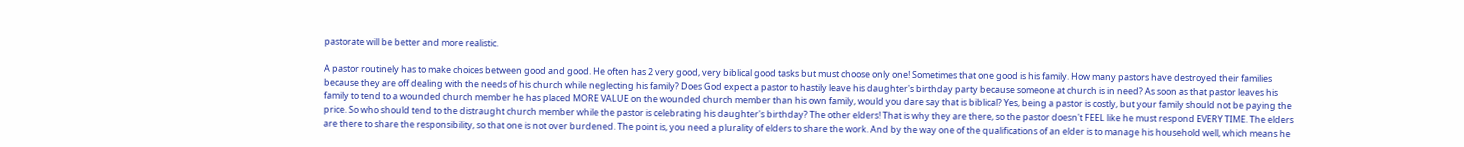pastorate will be better and more realistic.

A pastor routinely has to make choices between good and good. He often has 2 very good, very biblical good tasks but must choose only one! Sometimes that one good is his family. How many pastors have destroyed their families because they are off dealing with the needs of his church while neglecting his family? Does God expect a pastor to hastily leave his daughter's birthday party because someone at church is in need? As soon as that pastor leaves his family to tend to a wounded church member he has placed MORE VALUE on the wounded church member than his own family, would you dare say that is biblical? Yes, being a pastor is costly, but your family should not be paying the price. So who should tend to the distraught church member while the pastor is celebrating his daughter's birthday? The other elders! That is why they are there, so the pastor doesn't FEEL like he must respond EVERY TIME. The elders are there to share the responsibility, so that one is not over burdened. The point is, you need a plurality of elders to share the work. And by the way one of the qualifications of an elder is to manage his household well, which means he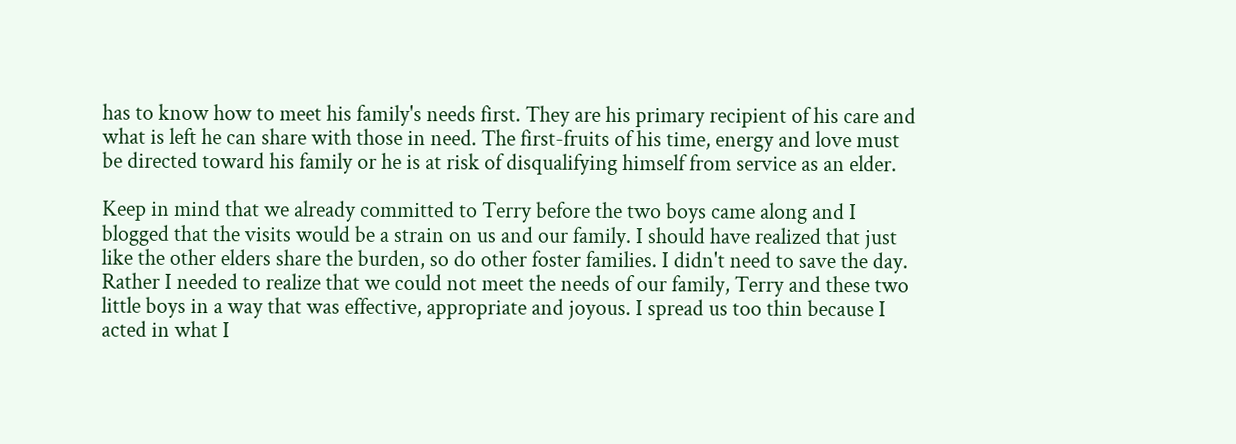has to know how to meet his family's needs first. They are his primary recipient of his care and what is left he can share with those in need. The first-fruits of his time, energy and love must be directed toward his family or he is at risk of disqualifying himself from service as an elder.

Keep in mind that we already committed to Terry before the two boys came along and I blogged that the visits would be a strain on us and our family. I should have realized that just like the other elders share the burden, so do other foster families. I didn't need to save the day. Rather I needed to realize that we could not meet the needs of our family, Terry and these two little boys in a way that was effective, appropriate and joyous. I spread us too thin because I acted in what I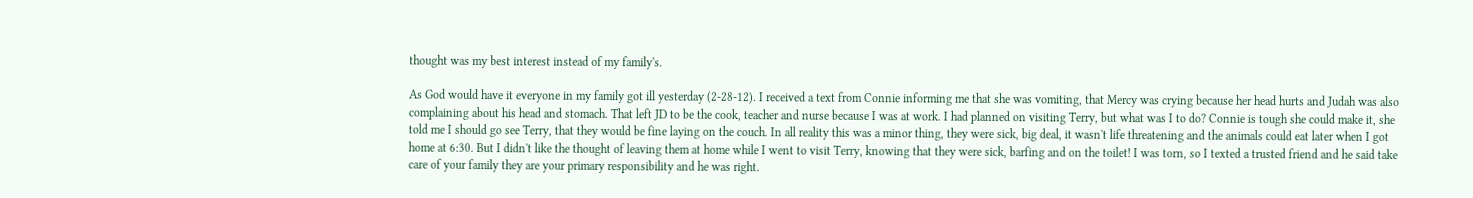thought was my best interest instead of my family's.

As God would have it everyone in my family got ill yesterday (2-28-12). I received a text from Connie informing me that she was vomiting, that Mercy was crying because her head hurts and Judah was also complaining about his head and stomach. That left JD to be the cook, teacher and nurse because I was at work. I had planned on visiting Terry, but what was I to do? Connie is tough she could make it, she told me I should go see Terry, that they would be fine laying on the couch. In all reality this was a minor thing, they were sick, big deal, it wasn't life threatening and the animals could eat later when I got home at 6:30. But I didn't like the thought of leaving them at home while I went to visit Terry, knowing that they were sick, barfing and on the toilet! I was torn, so I texted a trusted friend and he said take care of your family they are your primary responsibility and he was right.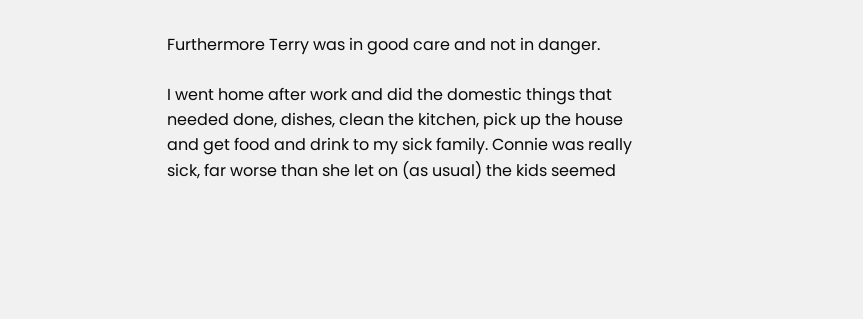Furthermore Terry was in good care and not in danger.

I went home after work and did the domestic things that needed done, dishes, clean the kitchen, pick up the house and get food and drink to my sick family. Connie was really sick, far worse than she let on (as usual) the kids seemed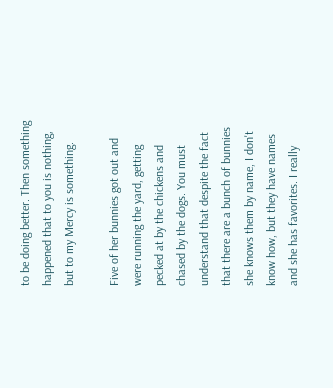to be doing better. Then something happened that to you is nothing, but to my Mercy is something.

Five of her bunnies got out and were running the yard, getting pecked at by the chickens and chased by the dogs. You must understand that despite the fact that there are a bunch of bunnies she knows them by name, I don't know how, but they have names and she has favorites. I really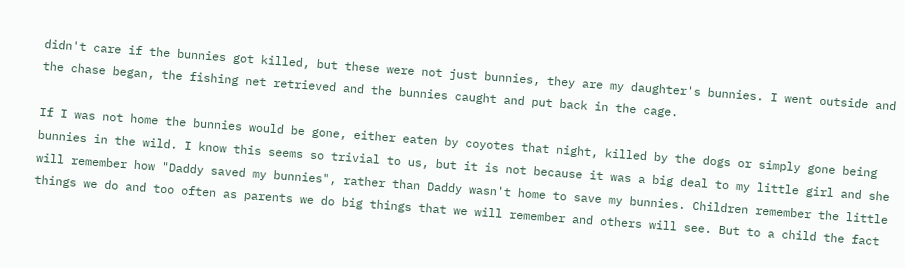didn't care if the bunnies got killed, but these were not just bunnies, they are my daughter's bunnies. I went outside and the chase began, the fishing net retrieved and the bunnies caught and put back in the cage.

If I was not home the bunnies would be gone, either eaten by coyotes that night, killed by the dogs or simply gone being bunnies in the wild. I know this seems so trivial to us, but it is not because it was a big deal to my little girl and she will remember how "Daddy saved my bunnies", rather than Daddy wasn't home to save my bunnies. Children remember the little things we do and too often as parents we do big things that we will remember and others will see. But to a child the fact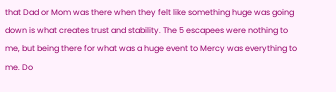that Dad or Mom was there when they felt like something huge was going down is what creates trust and stability. The 5 escapees were nothing to me, but being there for what was a huge event to Mercy was everything to me. Do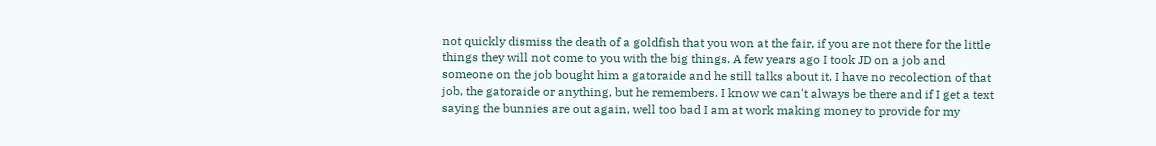not quickly dismiss the death of a goldfish that you won at the fair, if you are not there for the little things they will not come to you with the big things. A few years ago I took JD on a job and someone on the job bought him a gatoraide and he still talks about it. I have no recolection of that job, the gatoraide or anything, but he remembers. I know we can't always be there and if I get a text saying the bunnies are out again, well too bad I am at work making money to provide for my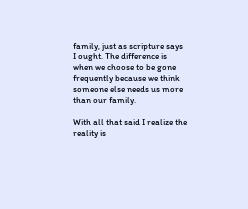family, just as scripture says I ought. The difference is when we choose to be gone frequently because we think someone else needs us more than our family.

With all that said I realize the reality is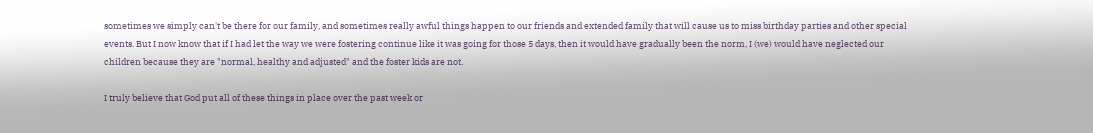sometimes we simply can't be there for our family, and sometimes really awful things happen to our friends and extended family that will cause us to miss birthday parties and other special events. But I now know that if I had let the way we were fostering continue like it was going for those 5 days, then it would have gradually been the norm, I (we) would have neglected our children because they are "normal, healthy and adjusted" and the foster kids are not.

I truly believe that God put all of these things in place over the past week or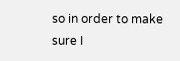so in order to make sure I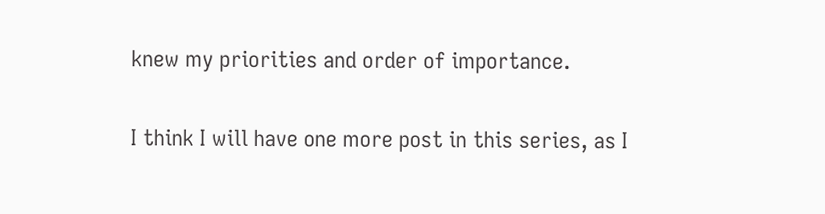knew my priorities and order of importance.

I think I will have one more post in this series, as I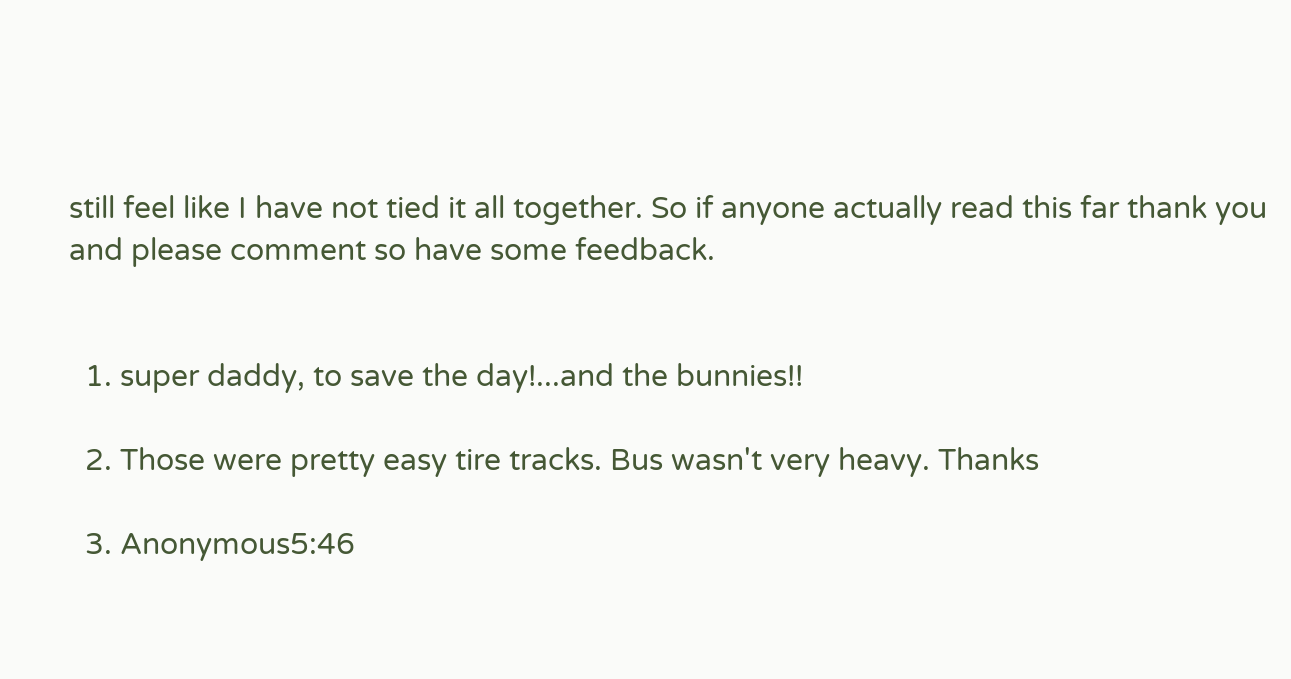still feel like I have not tied it all together. So if anyone actually read this far thank you and please comment so have some feedback.


  1. super daddy, to save the day!...and the bunnies!!

  2. Those were pretty easy tire tracks. Bus wasn't very heavy. Thanks

  3. Anonymous5:46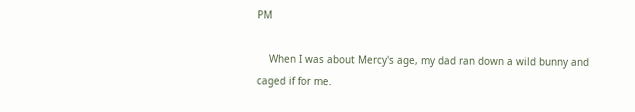PM

    When I was about Mercy's age, my dad ran down a wild bunny and caged if for me.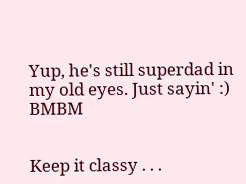Yup, he's still superdad in my old eyes. Just sayin' :) BMBM


Keep it classy . . .